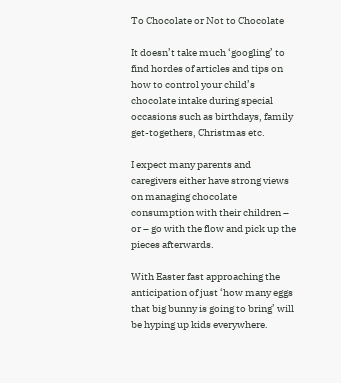To Chocolate or Not to Chocolate

It doesn’t take much ‘googling’ to find hordes of articles and tips on how to control your child’s chocolate intake during special occasions such as birthdays, family get-togethers, Christmas etc.

I expect many parents and caregivers either have strong views on managing chocolate consumption with their children – or – go with the flow and pick up the pieces afterwards.

With Easter fast approaching the anticipation of just ‘how many eggs that big bunny is going to bring’ will be hyping up kids everywhere.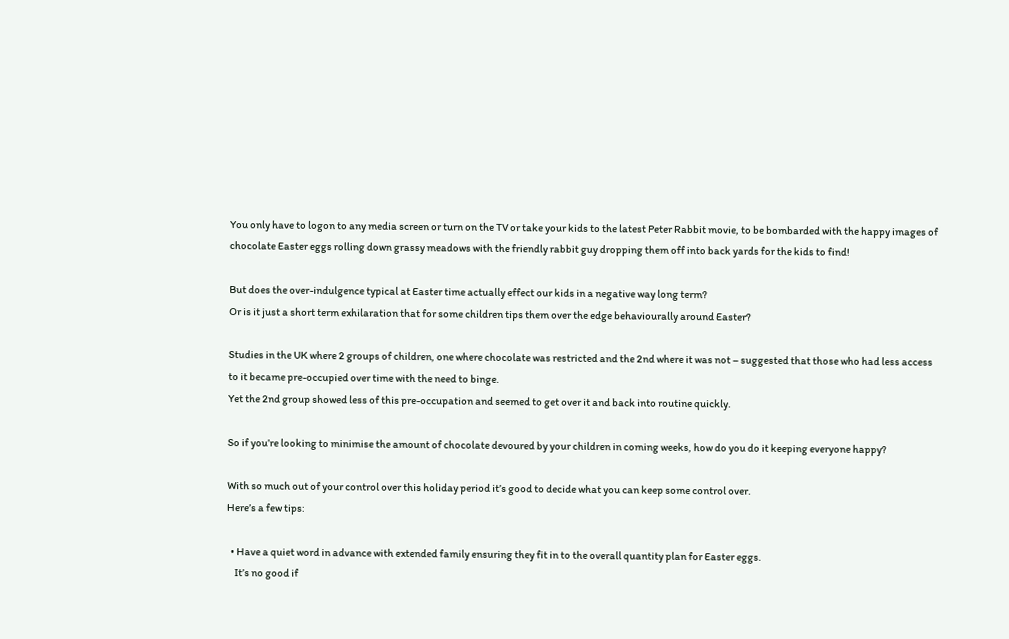You only have to logon to any media screen or turn on the TV or take your kids to the latest Peter Rabbit movie, to be bombarded with the happy images of chocolate Easter eggs rolling down grassy meadows with the friendly rabbit guy dropping them off into back yards for the kids to find!

But does the over-indulgence typical at Easter time actually effect our kids in a negative way long term?
Or is it just a short term exhilaration that for some children tips them over the edge behaviourally around Easter?

Studies in the UK where 2 groups of children, one where chocolate was restricted and the 2nd where it was not – suggested that those who had less access to it became pre-occupied over time with the need to binge.
Yet the 2nd group showed less of this pre-occupation and seemed to get over it and back into routine quickly.

So if you’re looking to minimise the amount of chocolate devoured by your children in coming weeks, how do you do it keeping everyone happy?

With so much out of your control over this holiday period it’s good to decide what you can keep some control over.
Here’s a few tips:

  • Have a quiet word in advance with extended family ensuring they fit in to the overall quantity plan for Easter eggs.
    It’s no good if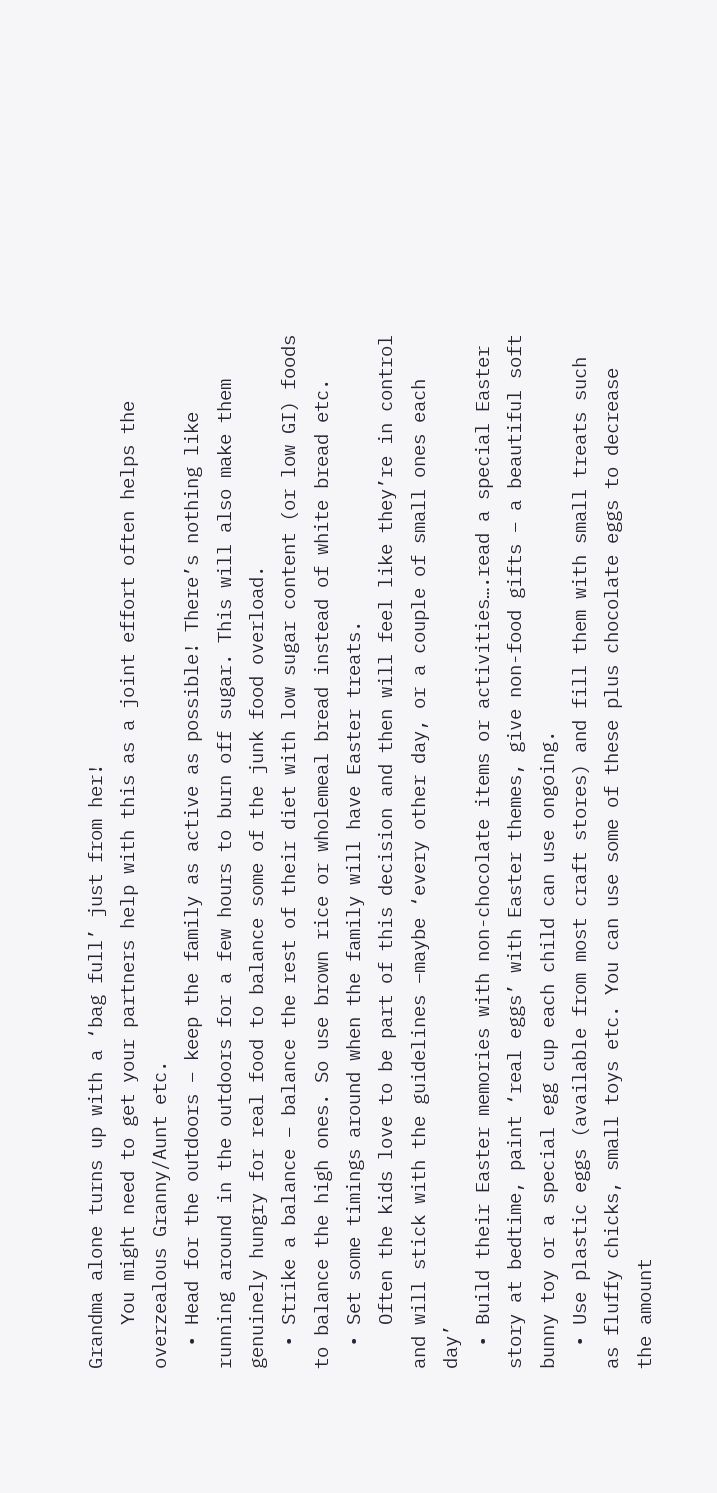Grandma alone turns up with a ‘bag full’ just from her!
    You might need to get your partners help with this as a joint effort often helps the overzealous Granny/Aunt etc.
  • Head for the outdoors – keep the family as active as possible! There’s nothing like running around in the outdoors for a few hours to burn off sugar. This will also make them genuinely hungry for real food to balance some of the junk food overload.
  • Strike a balance – balance the rest of their diet with low sugar content (or low GI) foods to balance the high ones. So use brown rice or wholemeal bread instead of white bread etc.
  • Set some timings around when the family will have Easter treats.
    Often the kids love to be part of this decision and then will feel like they’re in control and will stick with the guidelines –maybe ‘every other day, or a couple of small ones each day’
  • Build their Easter memories with non-chocolate items or activities….read a special Easter story at bedtime, paint ‘real eggs’ with Easter themes, give non-food gifts – a beautiful soft bunny toy or a special egg cup each child can use ongoing.
  • Use plastic eggs (available from most craft stores) and fill them with small treats such as fluffy chicks, small toys etc. You can use some of these plus chocolate eggs to decrease the amount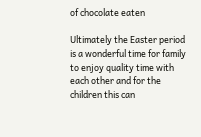of chocolate eaten

Ultimately the Easter period is a wonderful time for family to enjoy quality time with each other and for the children this can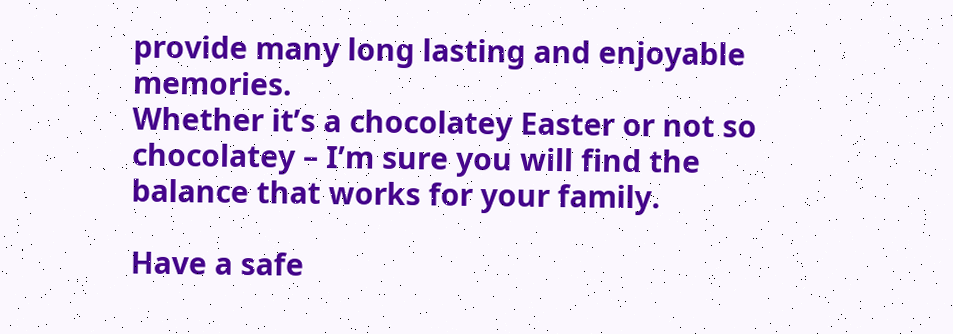provide many long lasting and enjoyable memories.
Whether it’s a chocolatey Easter or not so chocolatey – I’m sure you will find the balance that works for your family.

Have a safe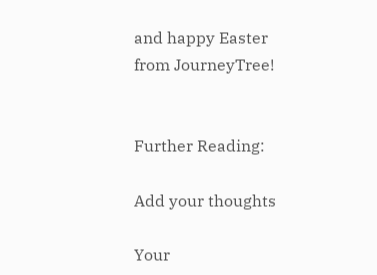and happy Easter from JourneyTree!


Further Reading:

Add your thoughts

Your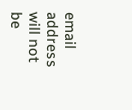email address will not be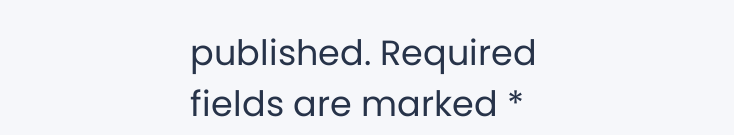published. Required fields are marked *